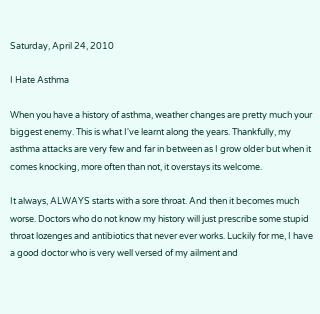Saturday, April 24, 2010

I Hate Asthma

When you have a history of asthma, weather changes are pretty much your biggest enemy. This is what I've learnt along the years. Thankfully, my asthma attacks are very few and far in between as I grow older but when it comes knocking, more often than not, it overstays its welcome.

It always, ALWAYS starts with a sore throat. And then it becomes much worse. Doctors who do not know my history will just prescribe some stupid throat lozenges and antibiotics that never ever works. Luckily for me, I have a good doctor who is very well versed of my ailment and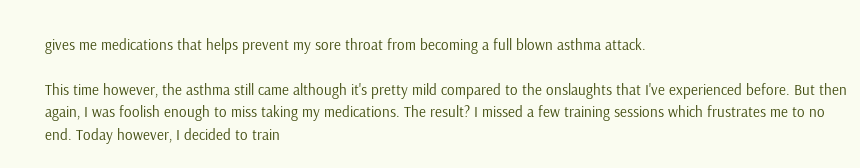gives me medications that helps prevent my sore throat from becoming a full blown asthma attack.

This time however, the asthma still came although it's pretty mild compared to the onslaughts that I've experienced before. But then again, I was foolish enough to miss taking my medications. The result? I missed a few training sessions which frustrates me to no end. Today however, I decided to train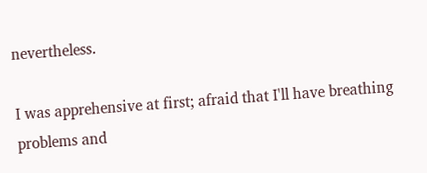nevertheless.

I was apprehensive at first; afraid that I'll have breathing problems and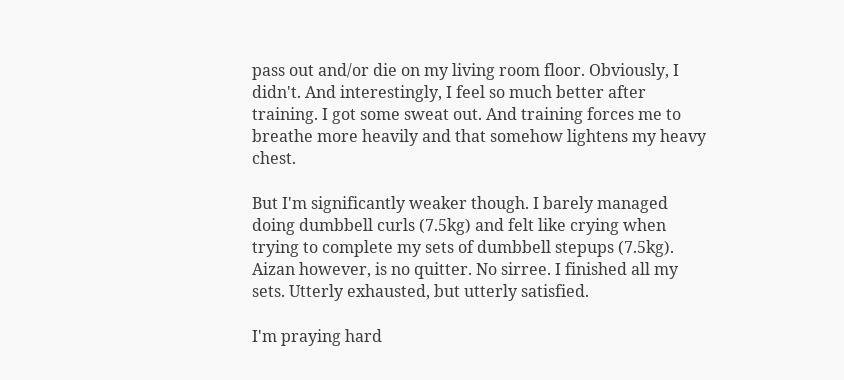pass out and/or die on my living room floor. Obviously, I didn't. And interestingly, I feel so much better after training. I got some sweat out. And training forces me to breathe more heavily and that somehow lightens my heavy chest.

But I'm significantly weaker though. I barely managed doing dumbbell curls (7.5kg) and felt like crying when trying to complete my sets of dumbbell stepups (7.5kg). Aizan however, is no quitter. No sirree. I finished all my sets. Utterly exhausted, but utterly satisfied.

I'm praying hard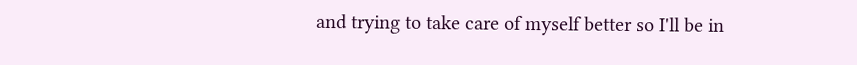and trying to take care of myself better so I'll be in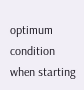optimum condition when starting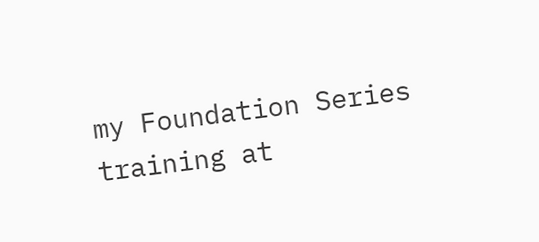my Foundation Series training at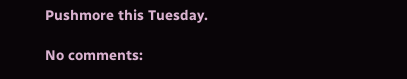Pushmore this Tuesday.

No comments: